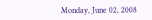Monday, June 02, 2008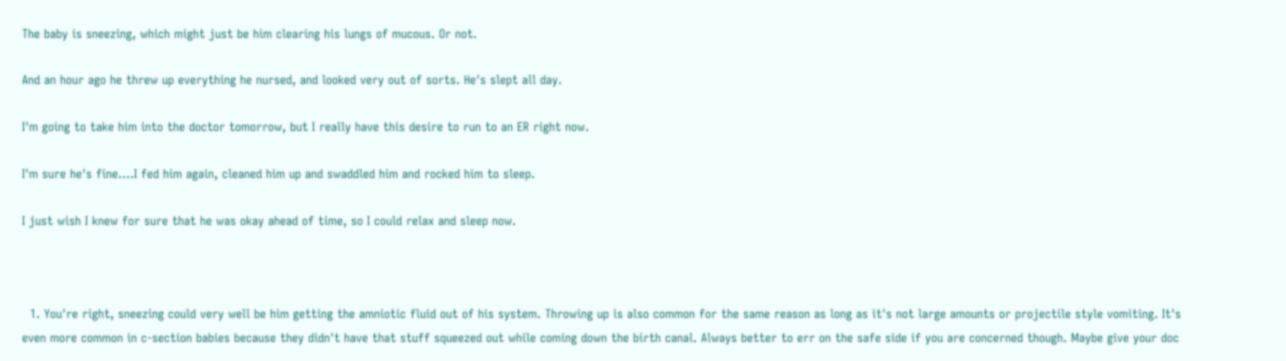The baby is sneezing, which might just be him clearing his lungs of mucous. Or not.

And an hour ago he threw up everything he nursed, and looked very out of sorts. He's slept all day.

I'm going to take him into the doctor tomorrow, but I really have this desire to run to an ER right now.

I'm sure he's fine....I fed him again, cleaned him up and swaddled him and rocked him to sleep.

I just wish I knew for sure that he was okay ahead of time, so I could relax and sleep now.



  1. You're right, sneezing could very well be him getting the amniotic fluid out of his system. Throwing up is also common for the same reason as long as it's not large amounts or projectile style vomiting. It's even more common in c-section babies because they didn't have that stuff squeezed out while coming down the birth canal. Always better to err on the safe side if you are concerned though. Maybe give your doc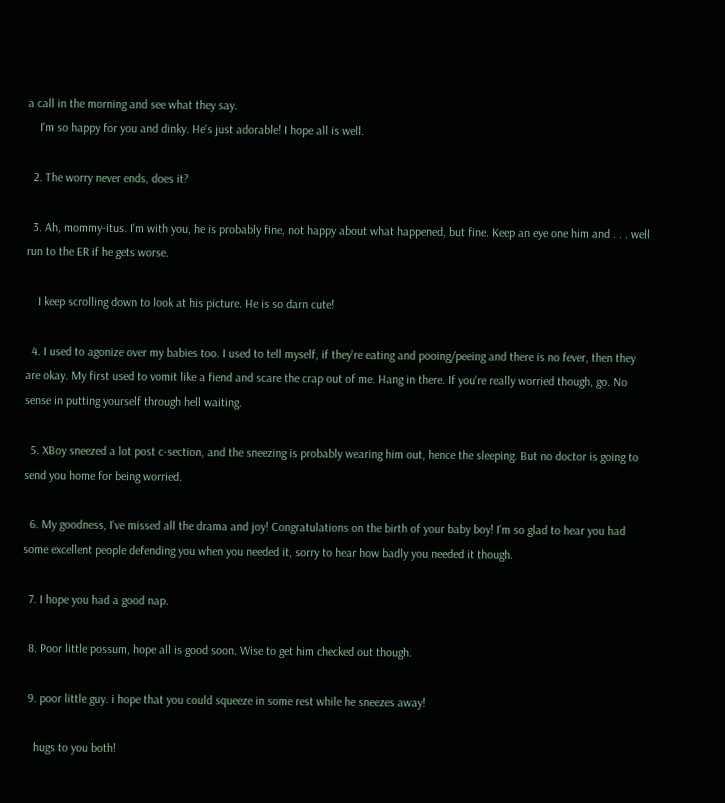a call in the morning and see what they say.
    I'm so happy for you and dinky. He's just adorable! I hope all is well.

  2. The worry never ends, does it?

  3. Ah, mommy-itus. I'm with you, he is probably fine, not happy about what happened, but fine. Keep an eye one him and . . . well run to the ER if he gets worse.

    I keep scrolling down to look at his picture. He is so darn cute!

  4. I used to agonize over my babies too. I used to tell myself, if they're eating and pooing/peeing and there is no fever, then they are okay. My first used to vomit like a fiend and scare the crap out of me. Hang in there. If you're really worried though, go. No sense in putting yourself through hell waiting.

  5. XBoy sneezed a lot post c-section, and the sneezing is probably wearing him out, hence the sleeping. But no doctor is going to send you home for being worried.

  6. My goodness, I've missed all the drama and joy! Congratulations on the birth of your baby boy! I'm so glad to hear you had some excellent people defending you when you needed it, sorry to hear how badly you needed it though.

  7. I hope you had a good nap.

  8. Poor little possum, hope all is good soon. Wise to get him checked out though.

  9. poor little guy. i hope that you could squeeze in some rest while he sneezes away!

    hugs to you both!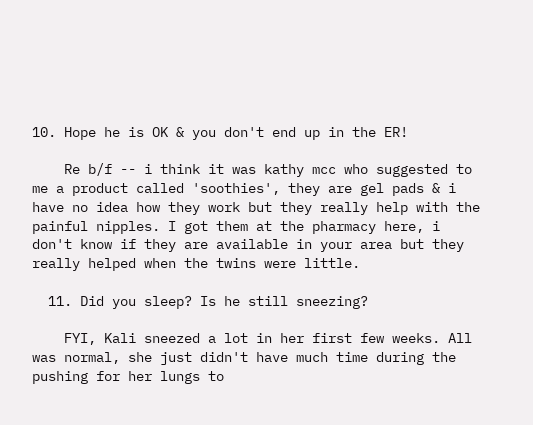10. Hope he is OK & you don't end up in the ER!

    Re b/f -- i think it was kathy mcc who suggested to me a product called 'soothies', they are gel pads & i have no idea how they work but they really help with the painful nipples. I got them at the pharmacy here, i don't know if they are available in your area but they really helped when the twins were little.

  11. Did you sleep? Is he still sneezing?

    FYI, Kali sneezed a lot in her first few weeks. All was normal, she just didn't have much time during the pushing for her lungs to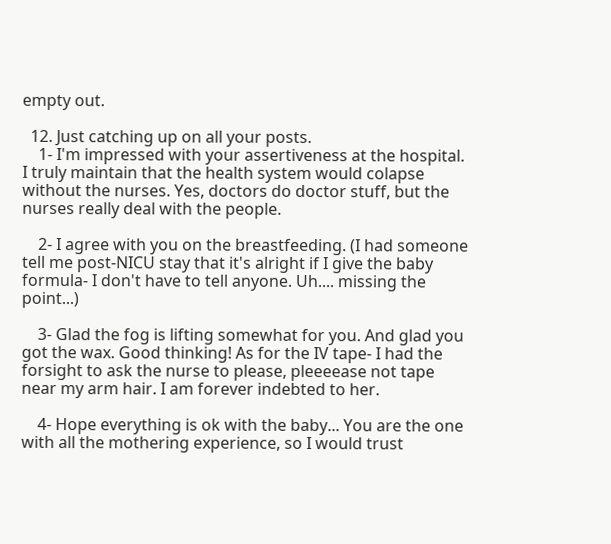empty out.

  12. Just catching up on all your posts.
    1- I'm impressed with your assertiveness at the hospital. I truly maintain that the health system would colapse without the nurses. Yes, doctors do doctor stuff, but the nurses really deal with the people.

    2- I agree with you on the breastfeeding. (I had someone tell me post-NICU stay that it's alright if I give the baby formula- I don't have to tell anyone. Uh.... missing the point...)

    3- Glad the fog is lifting somewhat for you. And glad you got the wax. Good thinking! As for the IV tape- I had the forsight to ask the nurse to please, pleeeease not tape near my arm hair. I am forever indebted to her.

    4- Hope everything is ok with the baby... You are the one with all the mothering experience, so I would trust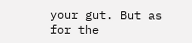your gut. But as for the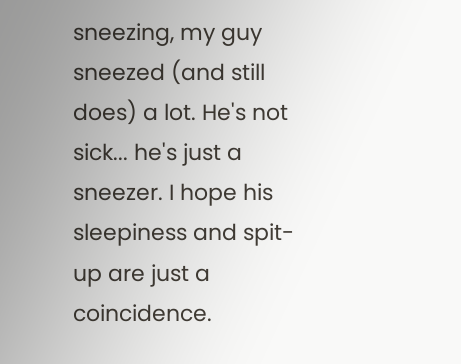sneezing, my guy sneezed (and still does) a lot. He's not sick... he's just a sneezer. I hope his sleepiness and spit-up are just a coincidence.